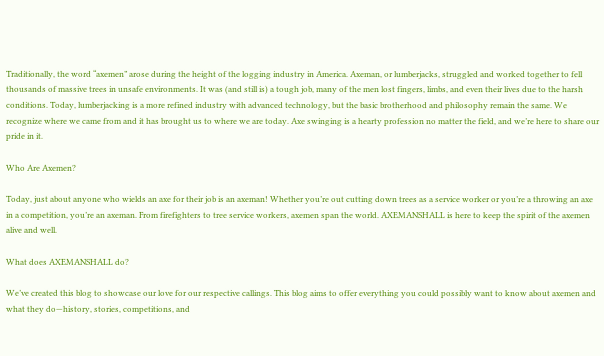Traditionally, the word “axemen” arose during the height of the logging industry in America. Axeman, or lumberjacks, struggled and worked together to fell thousands of massive trees in unsafe environments. It was (and still is) a tough job, many of the men lost fingers, limbs, and even their lives due to the harsh conditions. Today, lumberjacking is a more refined industry with advanced technology, but the basic brotherhood and philosophy remain the same. We recognize where we came from and it has brought us to where we are today. Axe swinging is a hearty profession no matter the field, and we’re here to share our pride in it.

Who Are Axemen?

Today, just about anyone who wields an axe for their job is an axeman! Whether you’re out cutting down trees as a service worker or you’re a throwing an axe in a competition, you’re an axeman. From firefighters to tree service workers, axemen span the world. AXEMANSHALL is here to keep the spirit of the axemen alive and well.

What does AXEMANSHALL do?

We’ve created this blog to showcase our love for our respective callings. This blog aims to offer everything you could possibly want to know about axemen and what they do—history, stories, competitions, and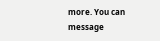more. You can message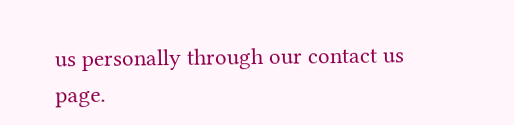us personally through our contact us page.